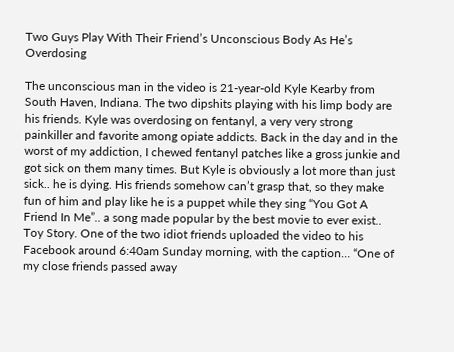Two Guys Play With Their Friend’s Unconscious Body As He’s Overdosing

The unconscious man in the video is 21-year-old Kyle Kearby from South Haven, Indiana. The two dipshits playing with his limp body are his friends. Kyle was overdosing on fentanyl, a very very strong painkiller and favorite among opiate addicts. Back in the day and in the worst of my addiction, I chewed fentanyl patches like a gross junkie and got sick on them many times. But Kyle is obviously a lot more than just sick.. he is dying. His friends somehow can’t grasp that, so they make fun of him and play like he is a puppet while they sing “You Got A Friend In Me”.. a song made popular by the best movie to ever exist.. Toy Story. One of the two idiot friends uploaded the video to his Facebook around 6:40am Sunday morning, with the caption… “One of my close friends passed away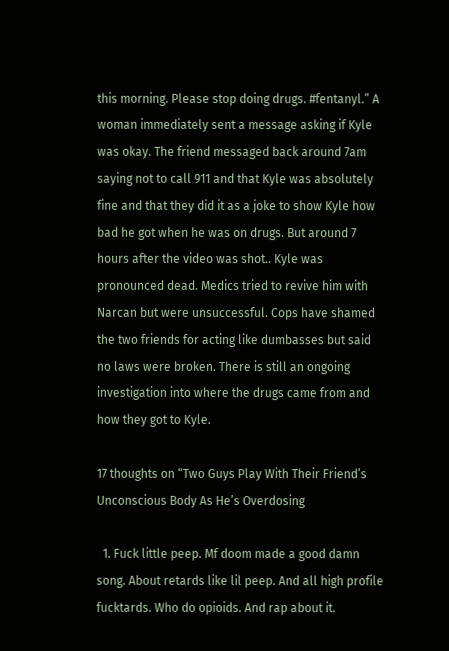this morning. Please stop doing drugs. #fentanyl.” A woman immediately sent a message asking if Kyle was okay. The friend messaged back around 7am saying not to call 911 and that Kyle was absolutely fine and that they did it as a joke to show Kyle how bad he got when he was on drugs. But around 7 hours after the video was shot.. Kyle was pronounced dead. Medics tried to revive him with Narcan but were unsuccessful. Cops have shamed the two friends for acting like dumbasses but said no laws were broken. There is still an ongoing investigation into where the drugs came from and how they got to Kyle.

17 thoughts on “Two Guys Play With Their Friend’s Unconscious Body As He’s Overdosing

  1. Fuck little peep. Mf doom made a good damn song. About retards like lil peep. And all high profile fucktards. Who do opioids. And rap about it.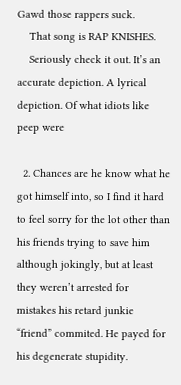Gawd those rappers suck.
    That song is RAP KNISHES.
    Seriously check it out. It’s an accurate depiction. A lyrical depiction. Of what idiots like peep were

  2. Chances are he know what he got himself into, so I find it hard to feel sorry for the lot other than his friends trying to save him although jokingly, but at least they weren’t arrested for mistakes his retard junkie “friend” commited. He payed for his degenerate stupidity.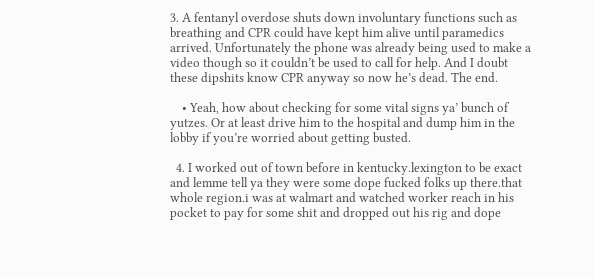3. A fentanyl overdose shuts down involuntary functions such as breathing and CPR could have kept him alive until paramedics arrived. Unfortunately the phone was already being used to make a video though so it couldn’t be used to call for help. And I doubt these dipshits know CPR anyway so now he’s dead. The end.

    • Yeah, how about checking for some vital signs ya’ bunch of yutzes. Or at least drive him to the hospital and dump him in the lobby if you’re worried about getting busted.

  4. I worked out of town before in kentucky.lexington to be exact and lemme tell ya they were some dope fucked folks up there.that whole region.i was at walmart and watched worker reach in his pocket to pay for some shit and dropped out his rig and dope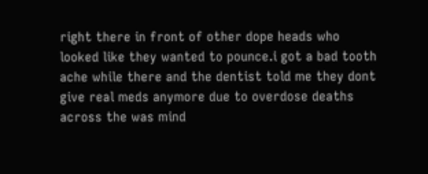right there in front of other dope heads who looked like they wanted to pounce.i got a bad tooth ache while there and the dentist told me they dont give real meds anymore due to overdose deaths across the was mind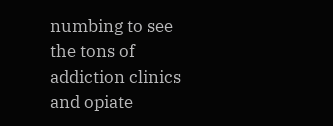numbing to see the tons of addiction clinics and opiate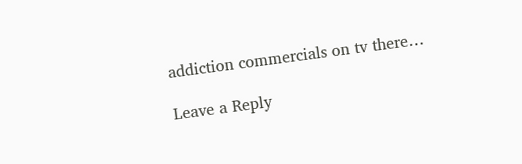addiction commercials on tv there…

Leave a Reply